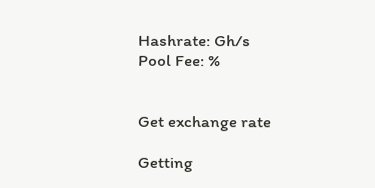Hashrate: Gh/s
Pool Fee: %


Get exchange rate

Getting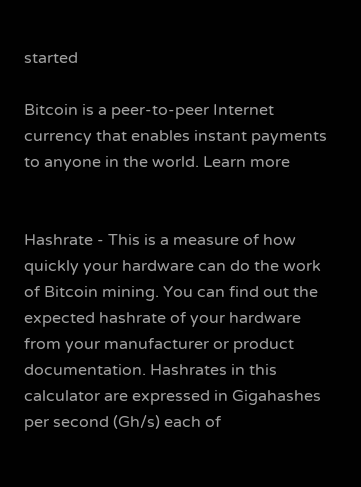started

Bitcoin is a peer-to-peer Internet currency that enables instant payments to anyone in the world. Learn more


Hashrate - This is a measure of how quickly your hardware can do the work of Bitcoin mining. You can find out the expected hashrate of your hardware from your manufacturer or product documentation. Hashrates in this calculator are expressed in Gigahashes per second (Gh/s) each of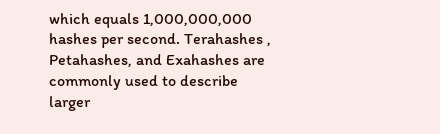which equals 1,000,000,000 hashes per second. Terahashes , Petahashes, and Exahashes are commonly used to describe larger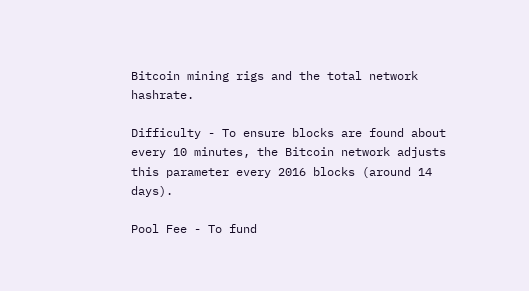Bitcoin mining rigs and the total network hashrate.

Difficulty - To ensure blocks are found about every 10 minutes, the Bitcoin network adjusts this parameter every 2016 blocks (around 14 days).

Pool Fee - To fund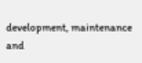development, maintenance and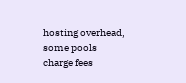hosting overhead, some pools charge fees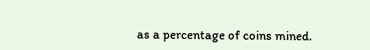as a percentage of coins mined.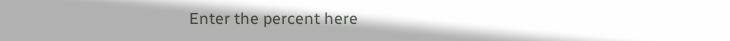Enter the percent here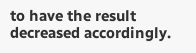to have the result decreased accordingly.